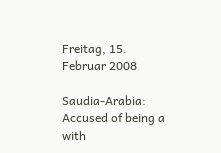Freitag, 15. Februar 2008

Saudia-Arabia: Accused of being a with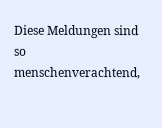Diese Meldungen sind so menschenverachtend,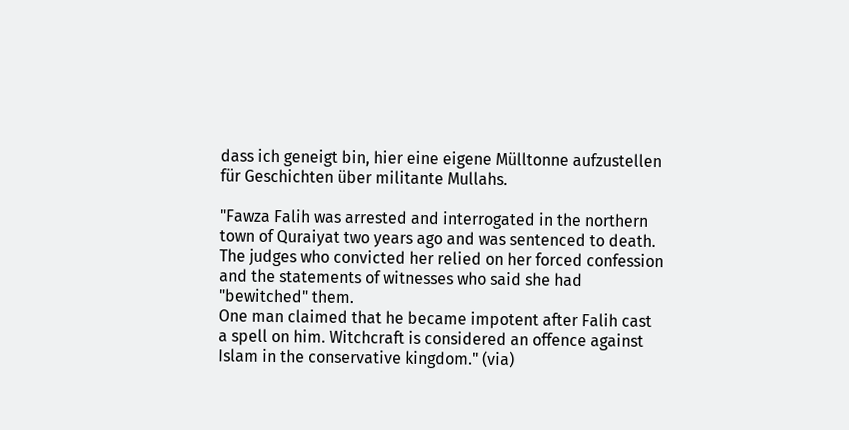dass ich geneigt bin, hier eine eigene Mülltonne aufzustellen für Geschichten über militante Mullahs.

"Fawza Falih was arrested and interrogated in the northern town of Quraiyat two years ago and was sentenced to death. The judges who convicted her relied on her forced confession and the statements of witnesses who said she had "bewitched" them.
One man claimed that he became impotent after Falih cast a spell on him. Witchcraft is considered an offence against Islam in the conservative kingdom." (via)